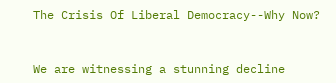The Crisis Of Liberal Democracy--Why Now?


We are witnessing a stunning decline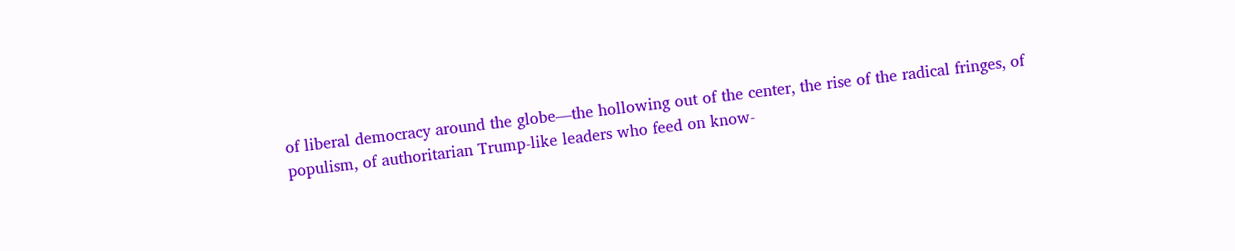of liberal democracy around the globe—the hollowing out of the center, the rise of the radical fringes, of populism, of authoritarian Trump-like leaders who feed on know-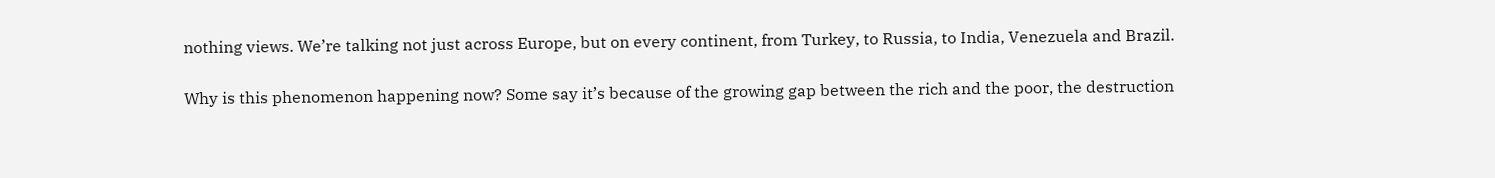nothing views. We’re talking not just across Europe, but on every continent, from Turkey, to Russia, to India, Venezuela and Brazil.

Why is this phenomenon happening now? Some say it’s because of the growing gap between the rich and the poor, the destruction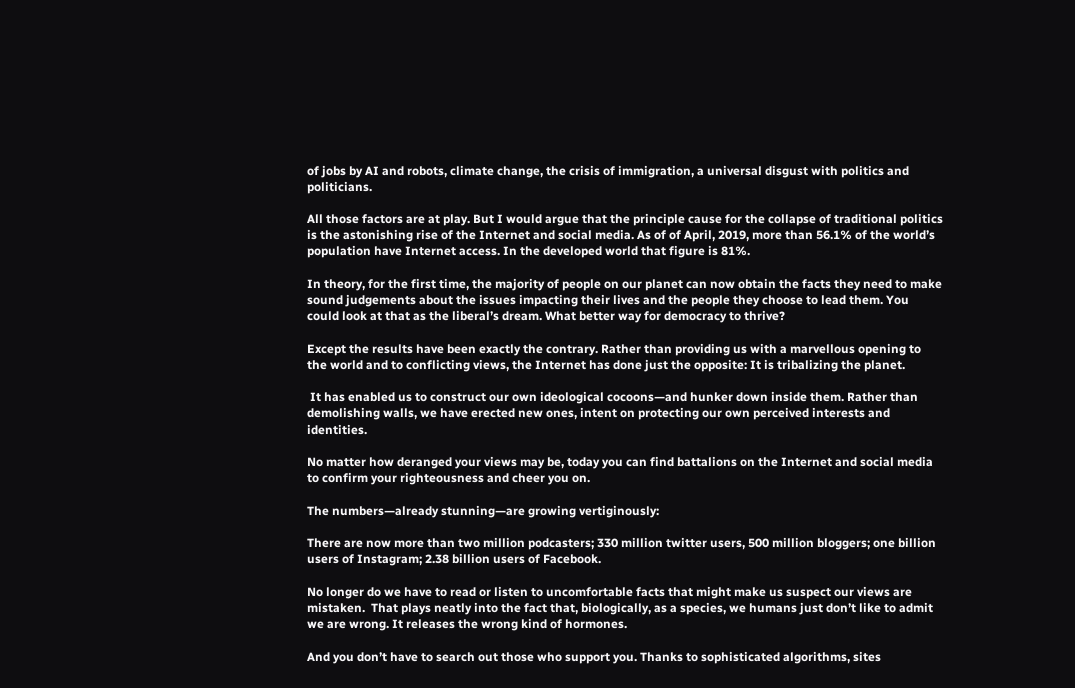of jobs by AI and robots, climate change, the crisis of immigration, a universal disgust with politics and politicians.

All those factors are at play. But I would argue that the principle cause for the collapse of traditional politics is the astonishing rise of the Internet and social media. As of of April, 2019, more than 56.1% of the world’s population have Internet access. In the developed world that figure is 81%.

In theory, for the first time, the majority of people on our planet can now obtain the facts they need to make sound judgements about the issues impacting their lives and the people they choose to lead them. You could look at that as the liberal’s dream. What better way for democracy to thrive?

Except the results have been exactly the contrary. Rather than providing us with a marvellous opening to the world and to conflicting views, the Internet has done just the opposite: It is tribalizing the planet.

 It has enabled us to construct our own ideological cocoons—and hunker down inside them. Rather than demolishing walls, we have erected new ones, intent on protecting our own perceived interests and identities.

No matter how deranged your views may be, today you can find battalions on the Internet and social media to confirm your righteousness and cheer you on.

The numbers—already stunning—are growing vertiginously:

There are now more than two million podcasters; 330 million twitter users, 500 million bloggers; one billion users of Instagram; 2.38 billion users of Facebook.

No longer do we have to read or listen to uncomfortable facts that might make us suspect our views are mistaken.  That plays neatly into the fact that, biologically, as a species, we humans just don’t like to admit we are wrong. It releases the wrong kind of hormones.

And you don’t have to search out those who support you. Thanks to sophisticated algorithms, sites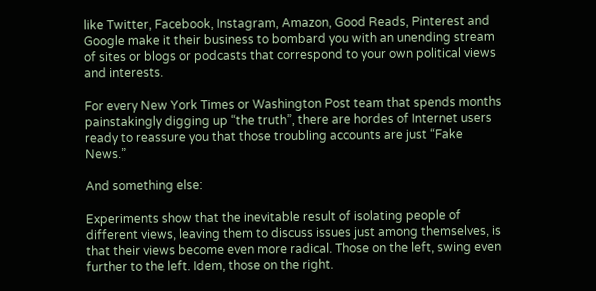like Twitter, Facebook, Instagram, Amazon, Good Reads, Pinterest and Google make it their business to bombard you with an unending stream of sites or blogs or podcasts that correspond to your own political views and interests.

For every New York Times or Washington Post team that spends months painstakingly digging up “the truth”, there are hordes of Internet users ready to reassure you that those troubling accounts are just “Fake News.”

And something else:

Experiments show that the inevitable result of isolating people of different views, leaving them to discuss issues just among themselves, is that their views become even more radical. Those on the left, swing even further to the left. Idem, those on the right.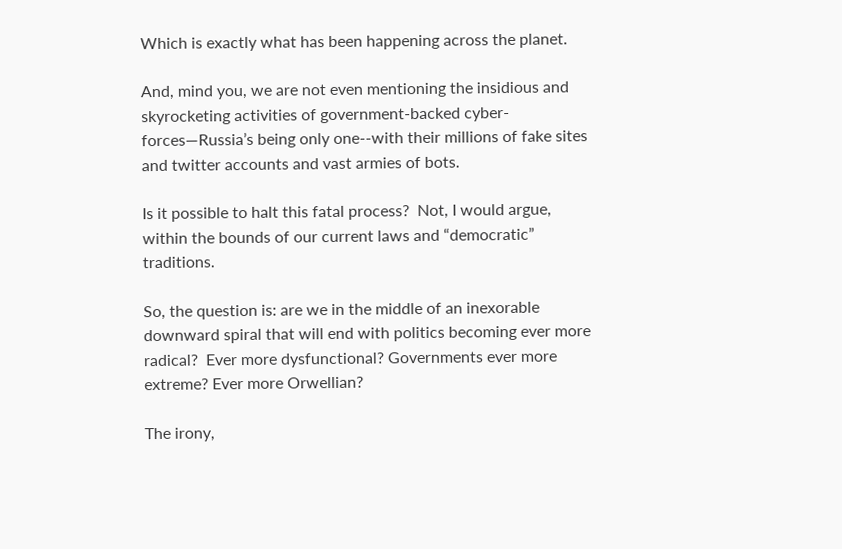Which is exactly what has been happening across the planet.

And, mind you, we are not even mentioning the insidious and skyrocketing activities of government-backed cyber-forces—Russia’s being only one--with their millions of fake sites and twitter accounts and vast armies of bots.

Is it possible to halt this fatal process?  Not, I would argue, within the bounds of our current laws and “democratic” traditions.

So, the question is: are we in the middle of an inexorable downward spiral that will end with politics becoming ever more radical?  Ever more dysfunctional? Governments ever more extreme? Ever more Orwellian?

The irony,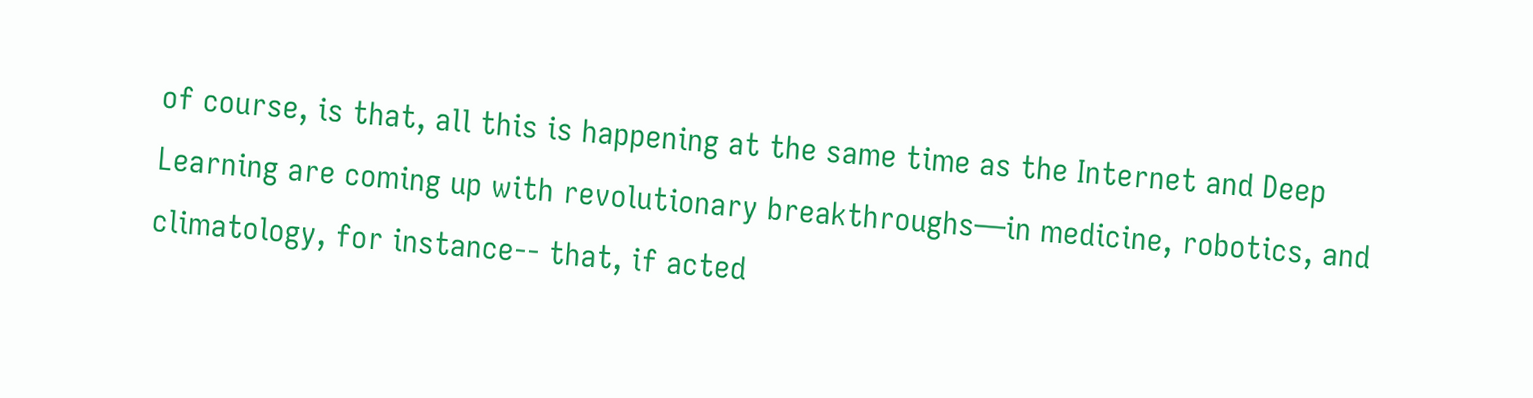of course, is that, all this is happening at the same time as the Internet and Deep Learning are coming up with revolutionary breakthroughs—in medicine, robotics, and climatology, for instance-- that, if acted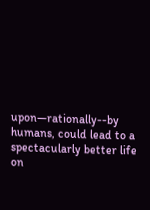upon—rationally--by humans, could lead to a spectacularly better life on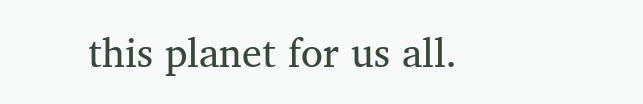this planet for us all.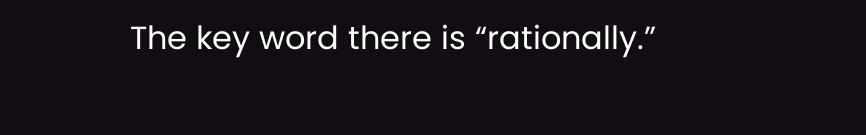The key word there is “rationally.”